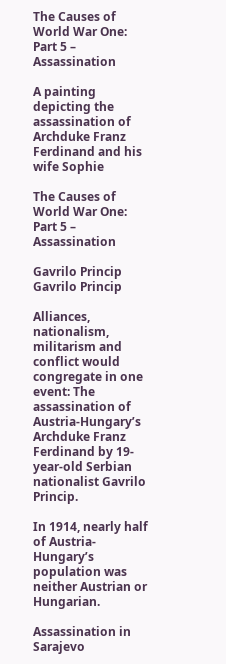The Causes of World War One: Part 5 – Assassination

A painting depicting the assassination of Archduke Franz Ferdinand and his wife Sophie

The Causes of World War One: Part 5 – Assassination

Gavrilo Princip
Gavrilo Princip

Alliances, nationalism, militarism and conflict would congregate in one event: The assassination of Austria-Hungary’s Archduke Franz Ferdinand by 19-year-old Serbian nationalist Gavrilo Princip.

In 1914, nearly half of Austria-Hungary’s population was neither Austrian or Hungarian.

Assassination in Sarajevo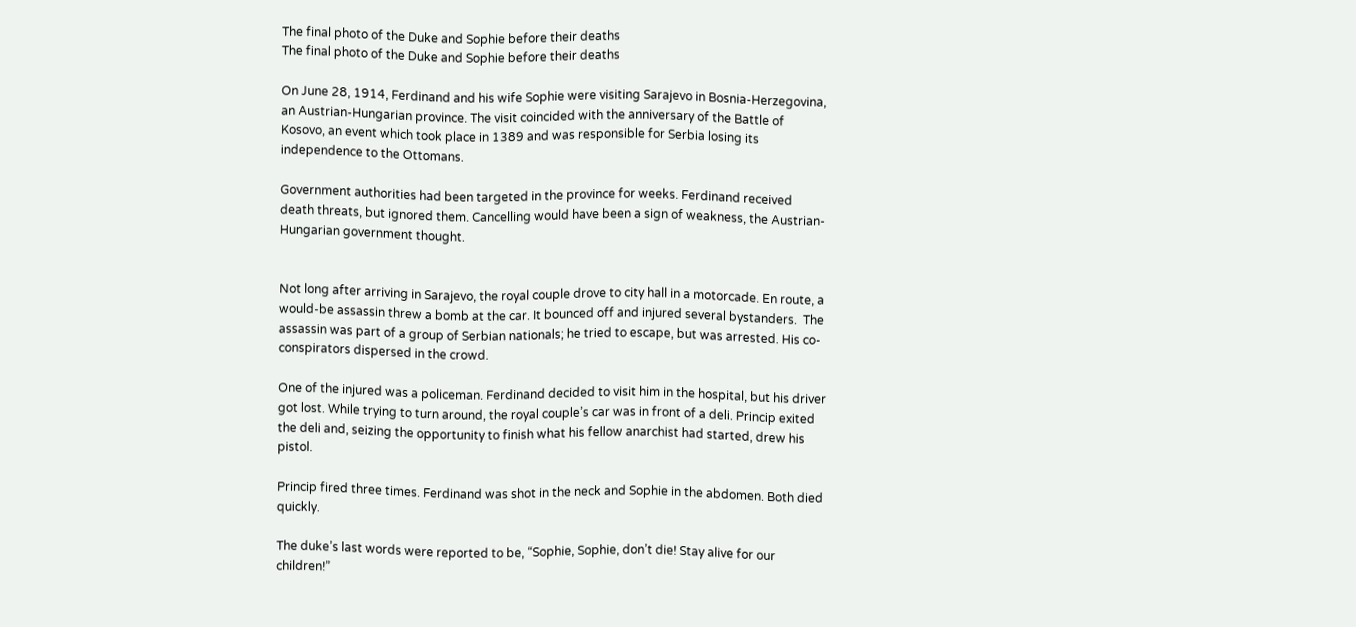The final photo of the Duke and Sophie before their deaths
The final photo of the Duke and Sophie before their deaths

On June 28, 1914, Ferdinand and his wife Sophie were visiting Sarajevo in Bosnia-Herzegovina, an Austrian-Hungarian province. The visit coincided with the anniversary of the Battle of Kosovo, an event which took place in 1389 and was responsible for Serbia losing its independence to the Ottomans.

Government authorities had been targeted in the province for weeks. Ferdinand received death threats, but ignored them. Cancelling would have been a sign of weakness, the Austrian-Hungarian government thought.


Not long after arriving in Sarajevo, the royal couple drove to city hall in a motorcade. En route, a would-be assassin threw a bomb at the car. It bounced off and injured several bystanders.  The assassin was part of a group of Serbian nationals; he tried to escape, but was arrested. His co-conspirators dispersed in the crowd.

One of the injured was a policeman. Ferdinand decided to visit him in the hospital, but his driver got lost. While trying to turn around, the royal couple’s car was in front of a deli. Princip exited the deli and, seizing the opportunity to finish what his fellow anarchist had started, drew his pistol.

Princip fired three times. Ferdinand was shot in the neck and Sophie in the abdomen. Both died quickly.

The duke’s last words were reported to be, “Sophie, Sophie, don’t die! Stay alive for our children!”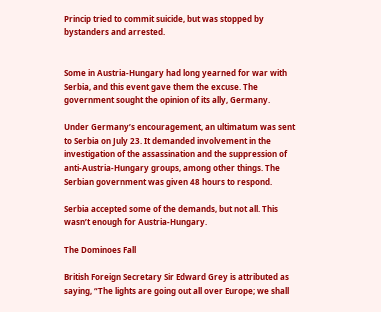Princip tried to commit suicide, but was stopped by bystanders and arrested.


Some in Austria-Hungary had long yearned for war with Serbia, and this event gave them the excuse. The government sought the opinion of its ally, Germany.

Under Germany’s encouragement, an ultimatum was sent to Serbia on July 23. It demanded involvement in the investigation of the assassination and the suppression of anti-Austria-Hungary groups, among other things. The Serbian government was given 48 hours to respond.

Serbia accepted some of the demands, but not all. This wasn’t enough for Austria-Hungary.

The Dominoes Fall

British Foreign Secretary Sir Edward Grey is attributed as saying, “The lights are going out all over Europe; we shall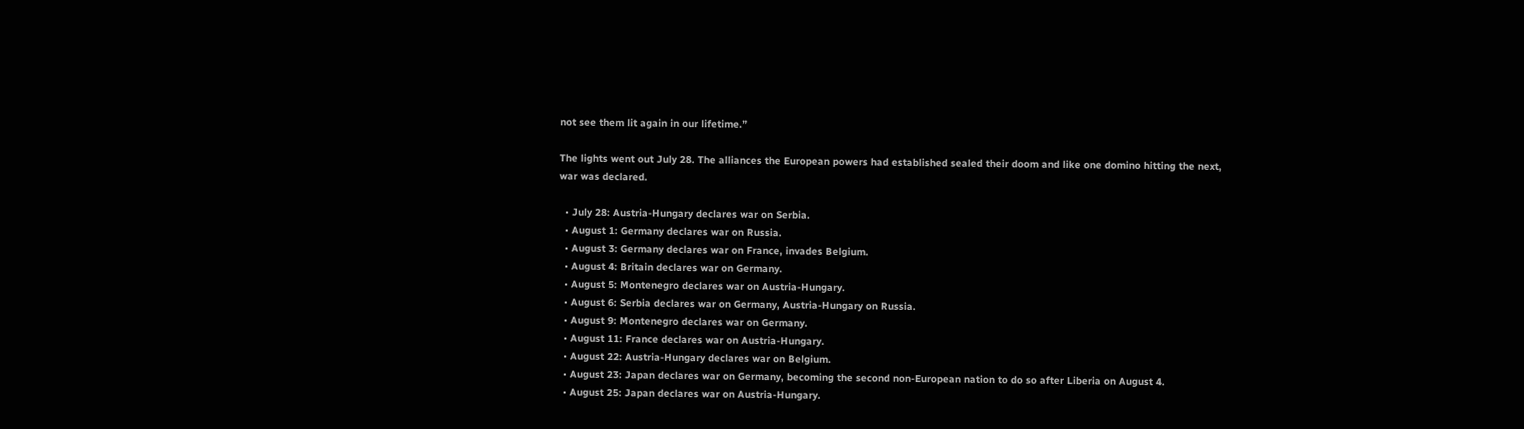not see them lit again in our lifetime.”

The lights went out July 28. The alliances the European powers had established sealed their doom and like one domino hitting the next, war was declared.

  • July 28: Austria-Hungary declares war on Serbia.
  • August 1: Germany declares war on Russia.
  • August 3: Germany declares war on France, invades Belgium.
  • August 4: Britain declares war on Germany.
  • August 5: Montenegro declares war on Austria-Hungary.
  • August 6: Serbia declares war on Germany, Austria-Hungary on Russia.
  • August 9: Montenegro declares war on Germany.
  • August 11: France declares war on Austria-Hungary.
  • August 22: Austria-Hungary declares war on Belgium.
  • August 23: Japan declares war on Germany, becoming the second non-European nation to do so after Liberia on August 4.
  • August 25: Japan declares war on Austria-Hungary.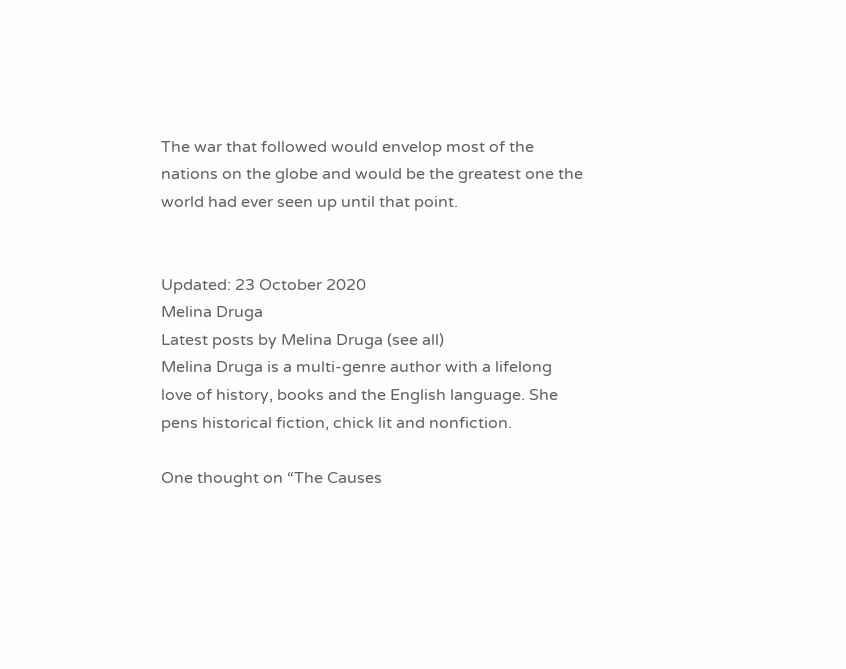The war that followed would envelop most of the nations on the globe and would be the greatest one the world had ever seen up until that point.


Updated: 23 October 2020
Melina Druga
Latest posts by Melina Druga (see all)
Melina Druga is a multi-genre author with a lifelong love of history, books and the English language. She pens historical fiction, chick lit and nonfiction.

One thought on “The Causes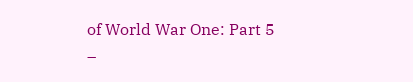of World War One: Part 5 –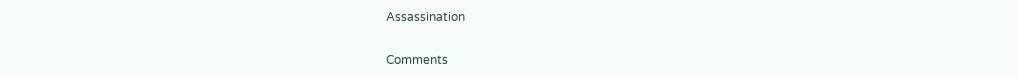Assassination

Comments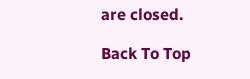are closed.

Back To Top